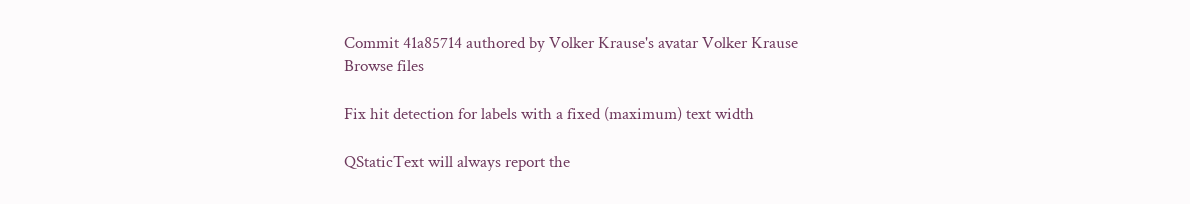Commit 41a85714 authored by Volker Krause's avatar Volker Krause
Browse files

Fix hit detection for labels with a fixed (maximum) text width

QStaticText will always report the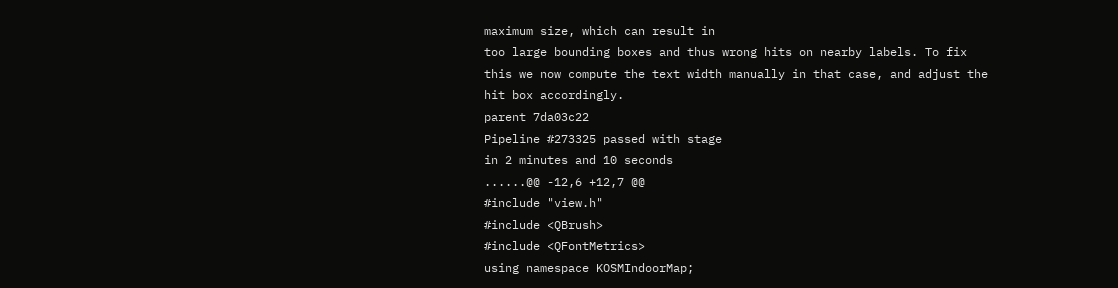maximum size, which can result in
too large bounding boxes and thus wrong hits on nearby labels. To fix
this we now compute the text width manually in that case, and adjust the
hit box accordingly.
parent 7da03c22
Pipeline #273325 passed with stage
in 2 minutes and 10 seconds
......@@ -12,6 +12,7 @@
#include "view.h"
#include <QBrush>
#include <QFontMetrics>
using namespace KOSMIndoorMap;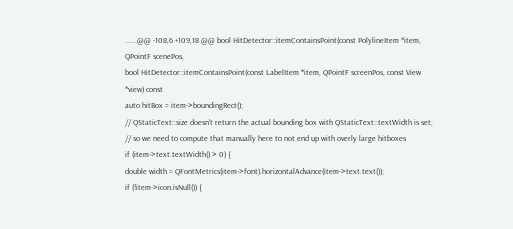......@@ -108,6 +109,18 @@ bool HitDetector::itemContainsPoint(const PolylineItem *item, QPointF scenePos,
bool HitDetector::itemContainsPoint(const LabelItem *item, QPointF screenPos, const View *view) const
auto hitBox = item->boundingRect();
// QStaticText::size doesn't return the actual bounding box with QStaticText::textWidth is set,
// so we need to compute that manually here to not end up with overly large hitboxes
if (item->text.textWidth() > 0) {
double width = QFontMetrics(item->font).horizontalAdvance(item->text.text());
if (!item->icon.isNull()) {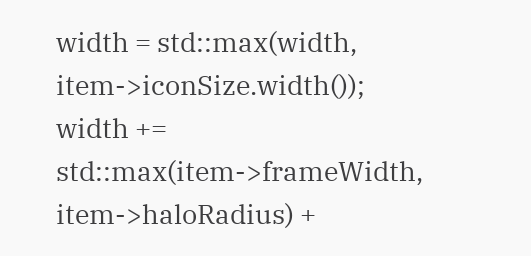width = std::max(width, item->iconSize.width());
width += std::max(item->frameWidth, item->haloRadius) +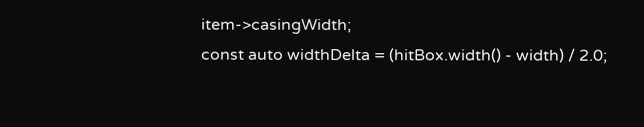item->casingWidth;
const auto widthDelta = (hitBox.width() - width) / 2.0;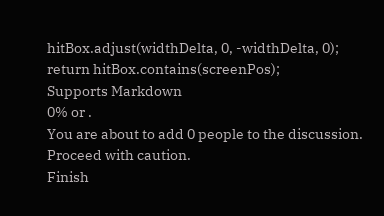hitBox.adjust(widthDelta, 0, -widthDelta, 0);
return hitBox.contains(screenPos);
Supports Markdown
0% or .
You are about to add 0 people to the discussion. Proceed with caution.
Finish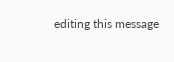editing this message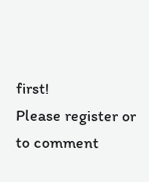first!
Please register or to comment